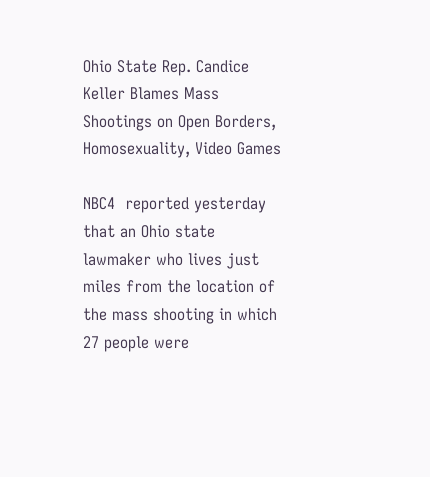Ohio State Rep. Candice Keller Blames Mass Shootings on Open Borders, Homosexuality, Video Games

NBC4  reported yesterday that an Ohio state lawmaker who lives just miles from the location of the mass shooting in which 27 people were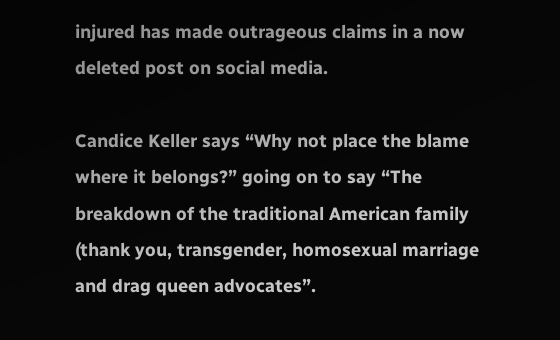injured has made outrageous claims in a now deleted post on social media.

Candice Keller says “Why not place the blame where it belongs?” going on to say “The breakdown of the traditional American family (thank you, transgender, homosexual marriage and drag queen advocates”.